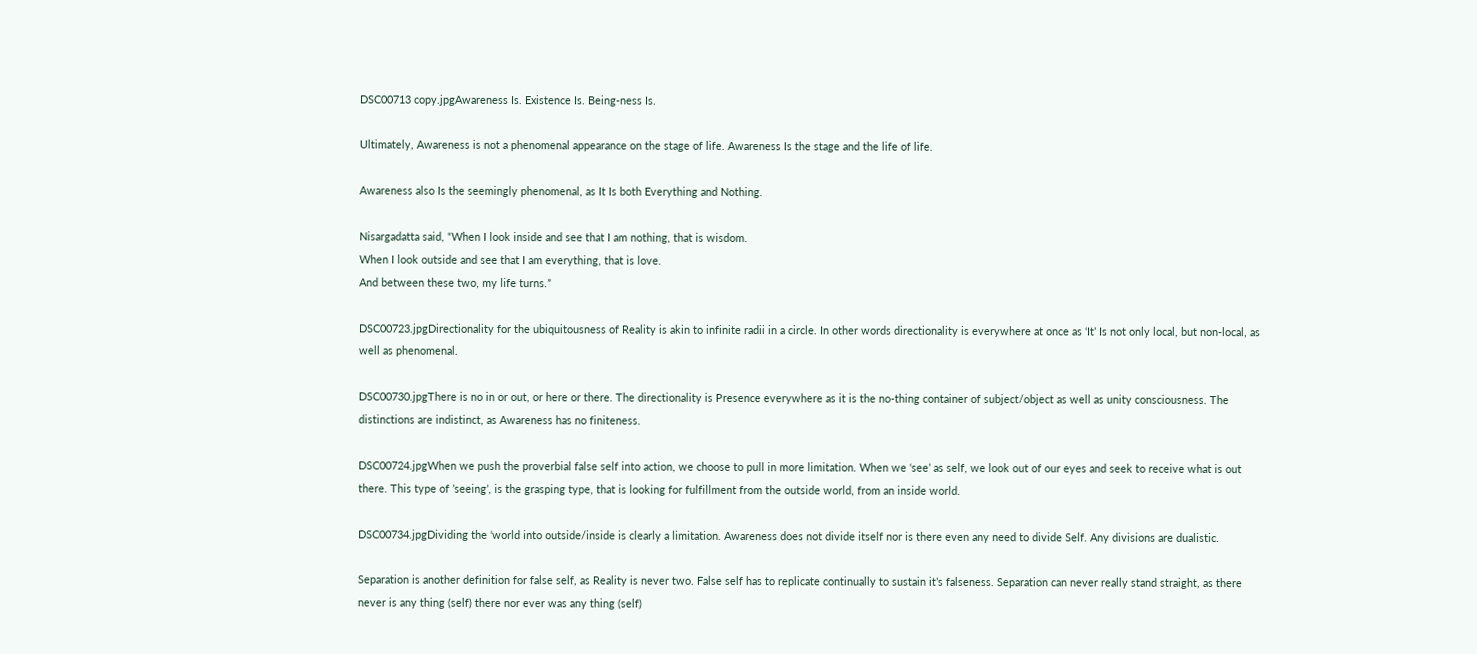DSC00713 copy.jpgAwareness Is. Existence Is. Being-ness Is.

Ultimately, Awareness is not a phenomenal appearance on the stage of life. Awareness Is the stage and the life of life.

Awareness also Is the seemingly phenomenal, as It Is both Everything and Nothing.

Nisargadatta said, “When I look inside and see that I am nothing, that is wisdom.
When I look outside and see that I am everything, that is love.
And between these two, my life turns.”

DSC00723.jpgDirectionality for the ubiquitousness of Reality is akin to infinite radii in a circle. In other words directionality is everywhere at once as ‘It’ Is not only local, but non-local, as well as phenomenal.

DSC00730.jpgThere is no in or out, or here or there. The directionality is Presence everywhere as it is the no-thing container of subject/object as well as unity consciousness. The distinctions are indistinct, as Awareness has no finiteness.

DSC00724.jpgWhen we push the proverbial false self into action, we choose to pull in more limitation. When we ‘see’ as self, we look out of our eyes and seek to receive what is out there. This type of ’seeing’, is the grasping type, that is looking for fulfillment from the outside world, from an inside world.

DSC00734.jpgDividing the ‘world into outside/inside is clearly a limitation. Awareness does not divide itself nor is there even any need to divide Self. Any divisions are dualistic.

Separation is another definition for false self, as Reality is never two. False self has to replicate continually to sustain it’s falseness. Separation can never really stand straight, as there never is any thing (self) there nor ever was any thing (self)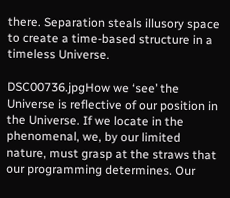there. Separation steals illusory space to create a time-based structure in a timeless Universe.

DSC00736.jpgHow we ‘see’ the Universe is reflective of our position in the Universe. If we locate in the phenomenal, we, by our limited nature, must grasp at the straws that our programming determines. Our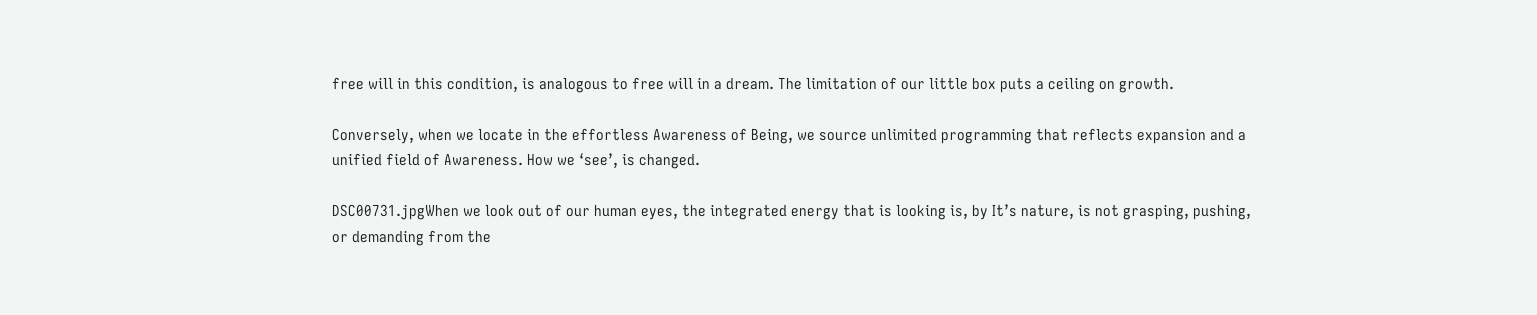free will in this condition, is analogous to free will in a dream. The limitation of our little box puts a ceiling on growth.

Conversely, when we locate in the effortless Awareness of Being, we source unlimited programming that reflects expansion and a unified field of Awareness. How we ‘see’, is changed.

DSC00731.jpgWhen we look out of our human eyes, the integrated energy that is looking is, by It’s nature, is not grasping, pushing, or demanding from the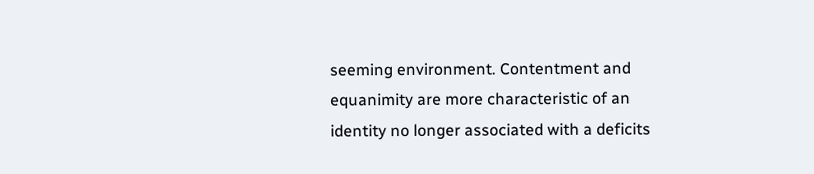seeming environment. Contentment and equanimity are more characteristic of an identity no longer associated with a deficits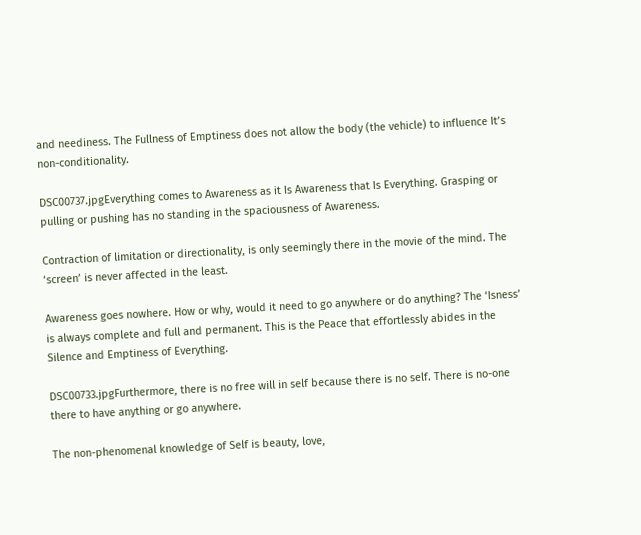and neediness. The Fullness of Emptiness does not allow the body (the vehicle) to influence It’s non-conditionality.

DSC00737.jpgEverything comes to Awareness as it Is Awareness that Is Everything. Grasping or pulling or pushing has no standing in the spaciousness of Awareness.

Contraction of limitation or directionality, is only seemingly there in the movie of the mind. The ‘screen’ is never affected in the least.

Awareness goes nowhere. How or why, would it need to go anywhere or do anything? The ‘Isness’ is always complete and full and permanent. This is the Peace that effortlessly abides in the Silence and Emptiness of Everything.

DSC00733.jpgFurthermore, there is no free will in self because there is no self. There is no-one there to have anything or go anywhere.

The non-phenomenal knowledge of Self is beauty, love,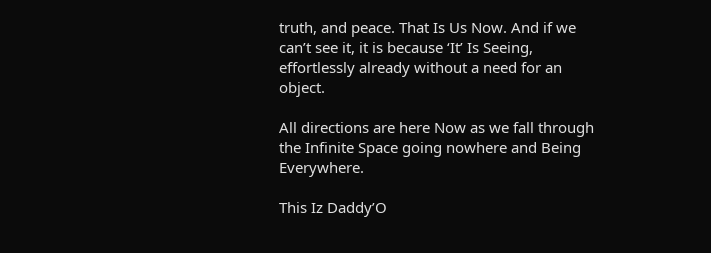truth, and peace. That Is Us Now. And if we can’t see it, it is because ‘It’ Is Seeing, effortlessly already without a need for an object.

All directions are here Now as we fall through the Infinite Space going nowhere and Being Everywhere.

This Iz Daddy’O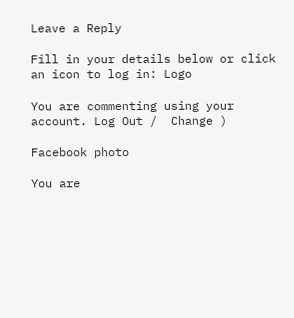Leave a Reply

Fill in your details below or click an icon to log in: Logo

You are commenting using your account. Log Out /  Change )

Facebook photo

You are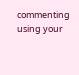commenting using your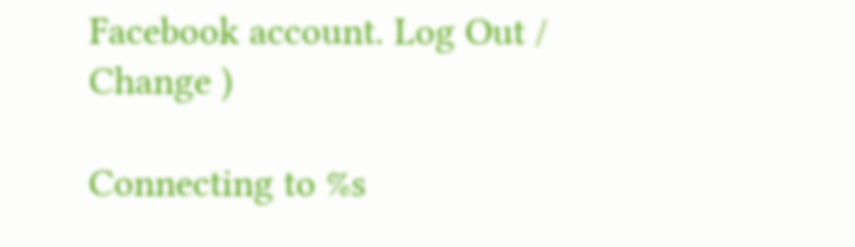Facebook account. Log Out /  Change )

Connecting to %s